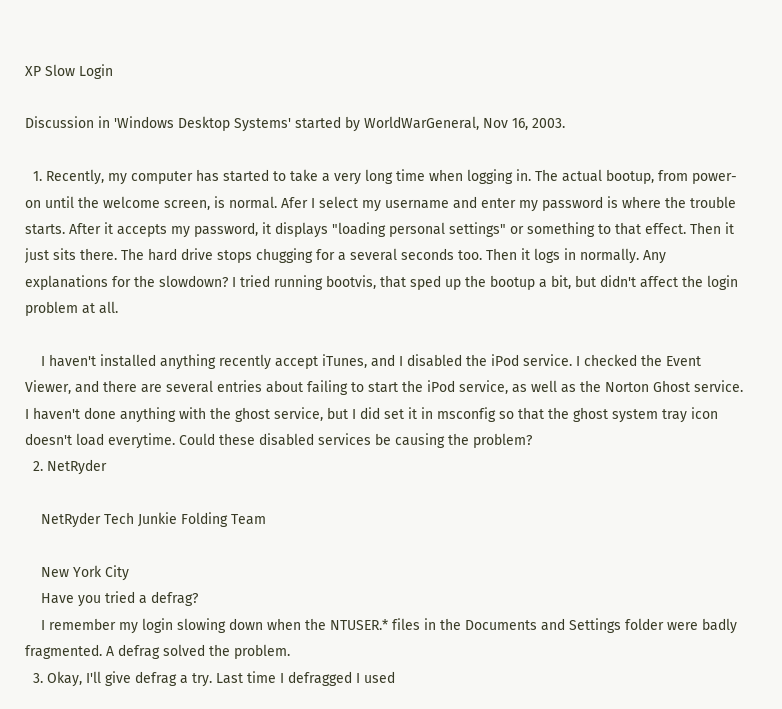XP Slow Login

Discussion in 'Windows Desktop Systems' started by WorldWarGeneral, Nov 16, 2003.

  1. Recently, my computer has started to take a very long time when logging in. The actual bootup, from power-on until the welcome screen, is normal. Afer I select my username and enter my password is where the trouble starts. After it accepts my password, it displays "loading personal settings" or something to that effect. Then it just sits there. The hard drive stops chugging for a several seconds too. Then it logs in normally. Any explanations for the slowdown? I tried running bootvis, that sped up the bootup a bit, but didn't affect the login problem at all.

    I haven't installed anything recently accept iTunes, and I disabled the iPod service. I checked the Event Viewer, and there are several entries about failing to start the iPod service, as well as the Norton Ghost service. I haven't done anything with the ghost service, but I did set it in msconfig so that the ghost system tray icon doesn't load everytime. Could these disabled services be causing the problem?
  2. NetRyder

    NetRyder Tech Junkie Folding Team

    New York City
    Have you tried a defrag?
    I remember my login slowing down when the NTUSER.* files in the Documents and Settings folder were badly fragmented. A defrag solved the problem.
  3. Okay, I'll give defrag a try. Last time I defragged I used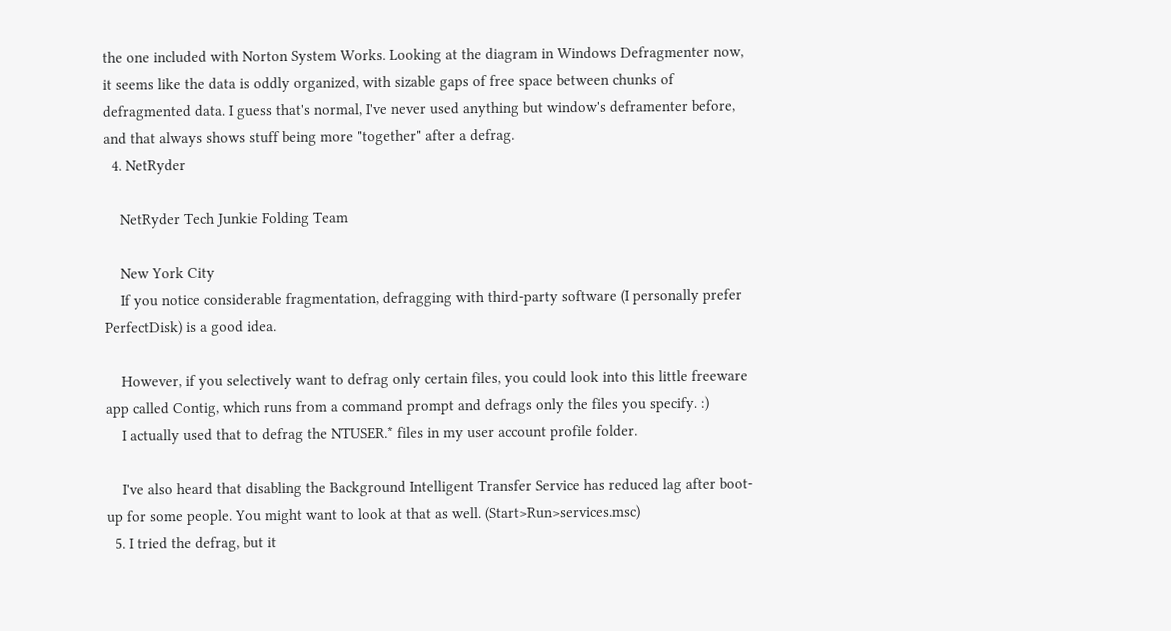the one included with Norton System Works. Looking at the diagram in Windows Defragmenter now, it seems like the data is oddly organized, with sizable gaps of free space between chunks of defragmented data. I guess that's normal, I've never used anything but window's deframenter before, and that always shows stuff being more "together" after a defrag.
  4. NetRyder

    NetRyder Tech Junkie Folding Team

    New York City
    If you notice considerable fragmentation, defragging with third-party software (I personally prefer PerfectDisk) is a good idea.

    However, if you selectively want to defrag only certain files, you could look into this little freeware app called Contig, which runs from a command prompt and defrags only the files you specify. :)
    I actually used that to defrag the NTUSER.* files in my user account profile folder.

    I've also heard that disabling the Background Intelligent Transfer Service has reduced lag after boot-up for some people. You might want to look at that as well. (Start>Run>services.msc)
  5. I tried the defrag, but it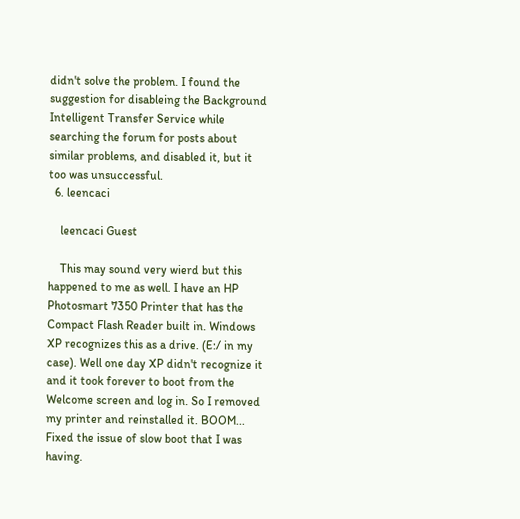didn't solve the problem. I found the suggestion for disableing the Background Intelligent Transfer Service while searching the forum for posts about similar problems, and disabled it, but it too was unsuccessful.
  6. leencaci

    leencaci Guest

    This may sound very wierd but this happened to me as well. I have an HP Photosmart 7350 Printer that has the Compact Flash Reader built in. Windows XP recognizes this as a drive. (E:/ in my case). Well one day XP didn't recognize it and it took forever to boot from the Welcome screen and log in. So I removed my printer and reinstalled it. BOOM... Fixed the issue of slow boot that I was having.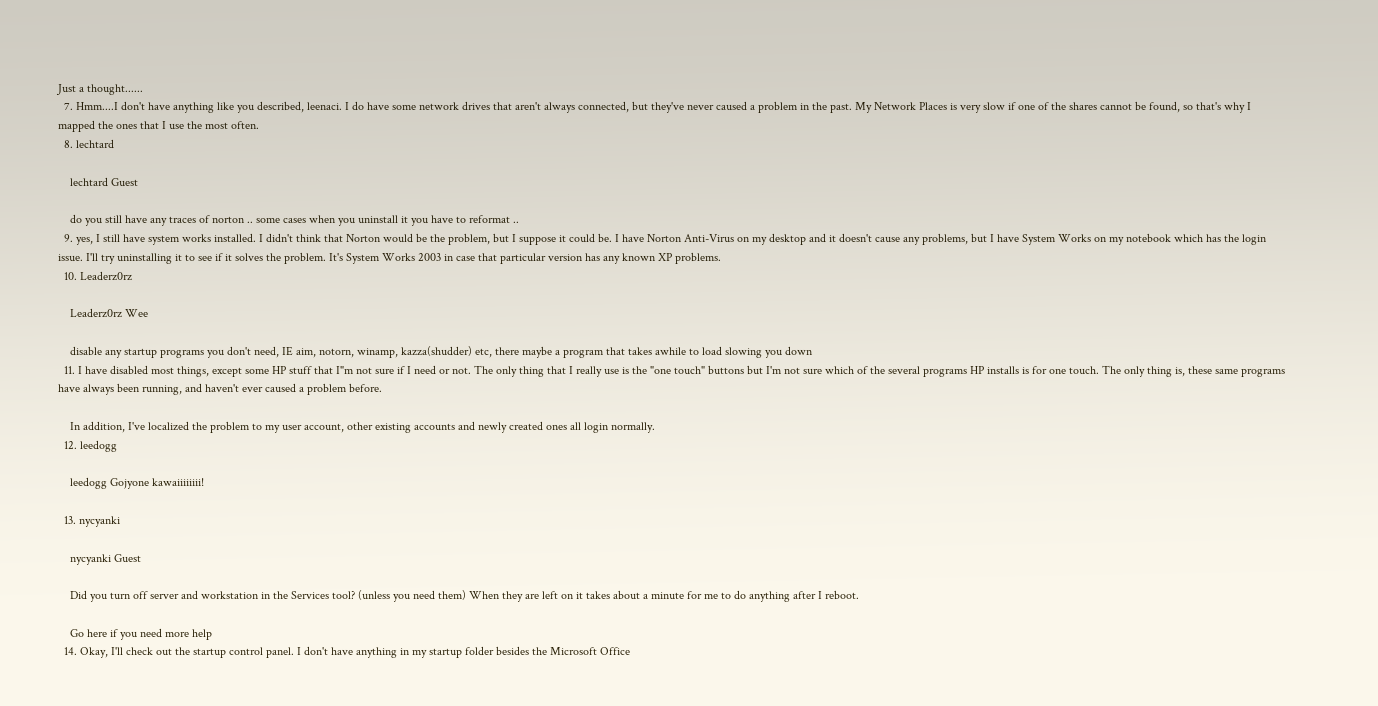Just a thought......
  7. Hmm....I don't have anything like you described, leenaci. I do have some network drives that aren't always connected, but they've never caused a problem in the past. My Network Places is very slow if one of the shares cannot be found, so that's why I mapped the ones that I use the most often.
  8. lechtard

    lechtard Guest

    do you still have any traces of norton .. some cases when you uninstall it you have to reformat ..
  9. yes, I still have system works installed. I didn't think that Norton would be the problem, but I suppose it could be. I have Norton Anti-Virus on my desktop and it doesn't cause any problems, but I have System Works on my notebook which has the login issue. I'll try uninstalling it to see if it solves the problem. It's System Works 2003 in case that particular version has any known XP problems.
  10. Leaderz0rz

    Leaderz0rz Wee

    disable any startup programs you don't need, IE aim, notorn, winamp, kazza(shudder) etc, there maybe a program that takes awhile to load slowing you down
  11. I have disabled most things, except some HP stuff that I"m not sure if I need or not. The only thing that I really use is the "one touch" buttons but I'm not sure which of the several programs HP installs is for one touch. The only thing is, these same programs have always been running, and haven't ever caused a problem before.

    In addition, I've localized the problem to my user account, other existing accounts and newly created ones all login normally.
  12. leedogg

    leedogg Gojyone kawaiiiiiiii!

  13. nycyanki

    nycyanki Guest

    Did you turn off server and workstation in the Services tool? (unless you need them) When they are left on it takes about a minute for me to do anything after I reboot.

    Go here if you need more help
  14. Okay, I'll check out the startup control panel. I don't have anything in my startup folder besides the Microsoft Office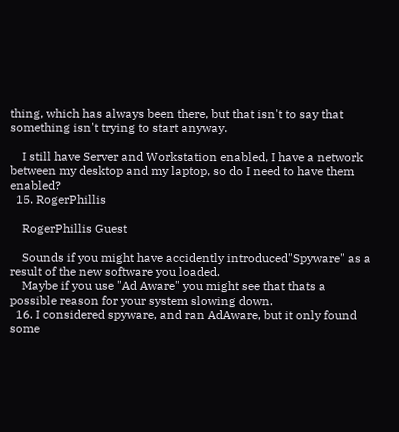thing, which has always been there, but that isn't to say that something isn't trying to start anyway.

    I still have Server and Workstation enabled, I have a network between my desktop and my laptop, so do I need to have them enabled?
  15. RogerPhillis

    RogerPhillis Guest

    Sounds if you might have accidently introduced"Spyware" as a result of the new software you loaded.
    Maybe if you use "Ad Aware" you might see that thats a possible reason for your system slowing down.
  16. I considered spyware, and ran AdAware, but it only found some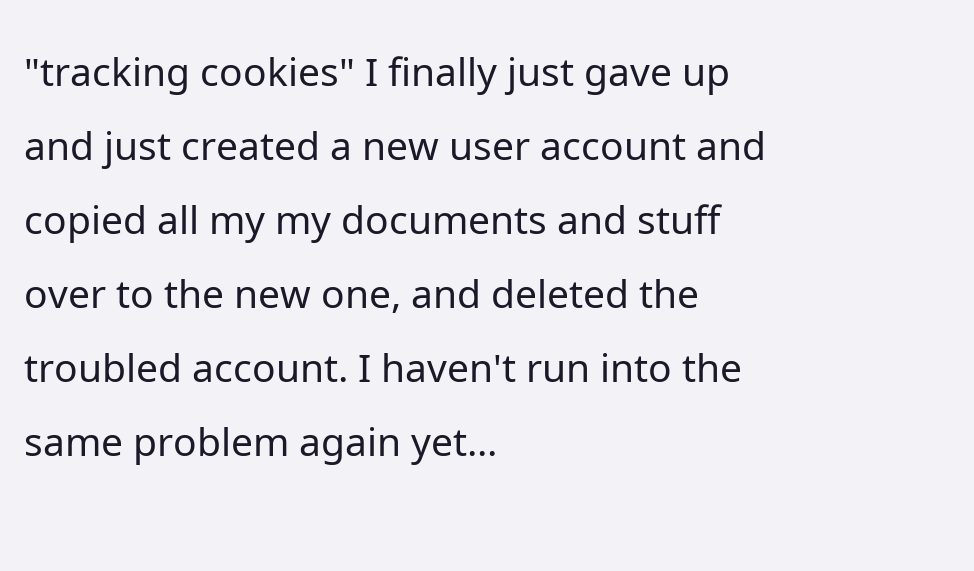"tracking cookies" I finally just gave up and just created a new user account and copied all my my documents and stuff over to the new one, and deleted the troubled account. I haven't run into the same problem again yet...